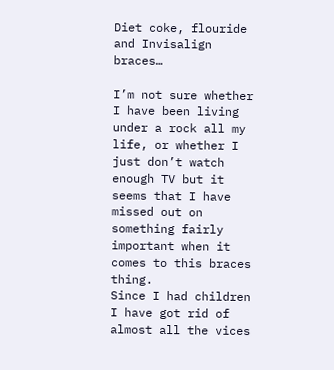Diet coke, flouride and Invisalign braces…

I’m not sure whether I have been living under a rock all my life, or whether I just don’t watch enough TV but it seems that I have missed out on something fairly important when it comes to this braces thing.
Since I had children I have got rid of almost all the vices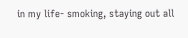in my life- smoking, staying out all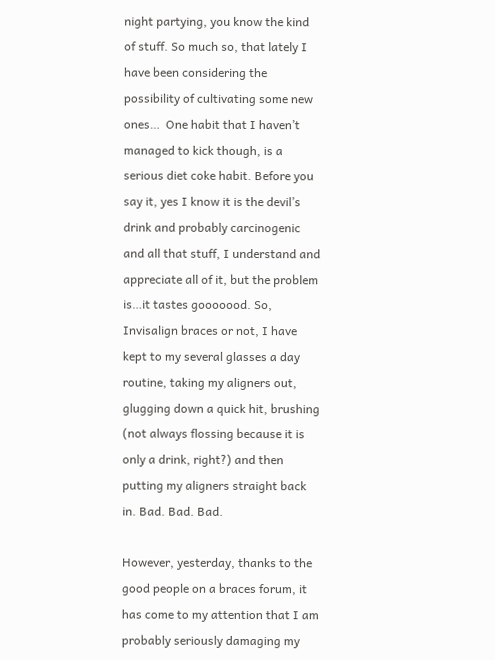night partying, you know the kind of stuff. So much so, that lately I have been considering the possibility of cultivating some new ones…  One habit that I haven’t managed to kick though, is a serious diet coke habit. Before you say it, yes I know it is the devil’s drink and probably carcinogenic and all that stuff, I understand and appreciate all of it, but the problem is…it tastes gooooood. So, Invisalign braces or not, I have kept to my several glasses a day routine, taking my aligners out, glugging down a quick hit, brushing (not always flossing because it is only a drink, right?) and then putting my aligners straight back in. Bad. Bad. Bad.

However, yesterday, thanks to the good people on a braces forum, it has come to my attention that I am probably seriously damaging my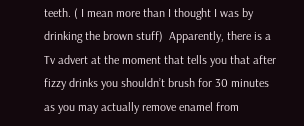teeth. ( I mean more than I thought I was by drinking the brown stuff)  Apparently, there is a Tv advert at the moment that tells you that after fizzy drinks you shouldn’t brush for 30 minutes as you may actually remove enamel from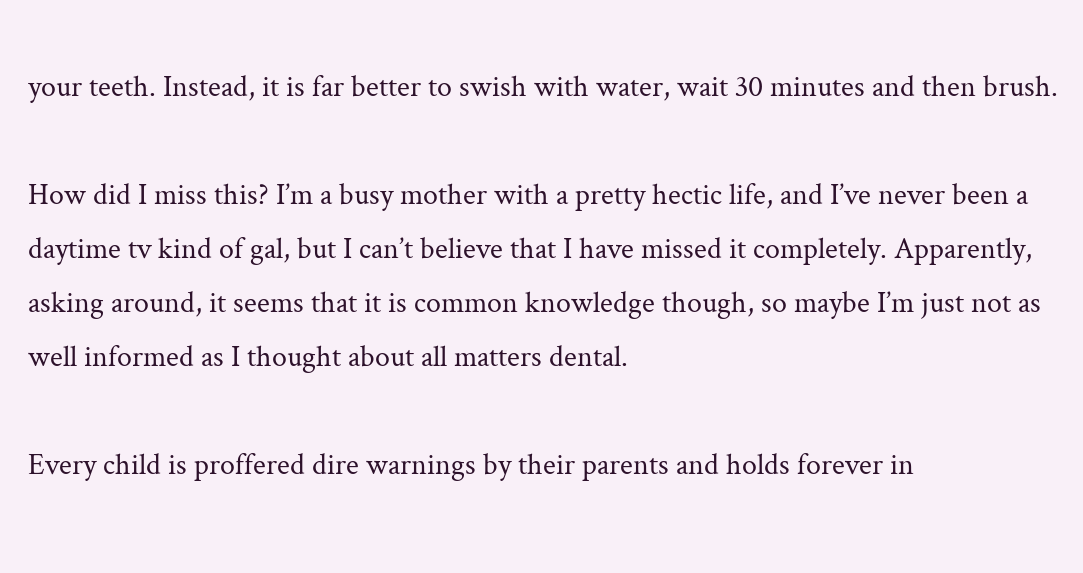your teeth. Instead, it is far better to swish with water, wait 30 minutes and then brush.

How did I miss this? I’m a busy mother with a pretty hectic life, and I’ve never been a daytime tv kind of gal, but I can’t believe that I have missed it completely. Apparently, asking around, it seems that it is common knowledge though, so maybe I’m just not as well informed as I thought about all matters dental.

Every child is proffered dire warnings by their parents and holds forever in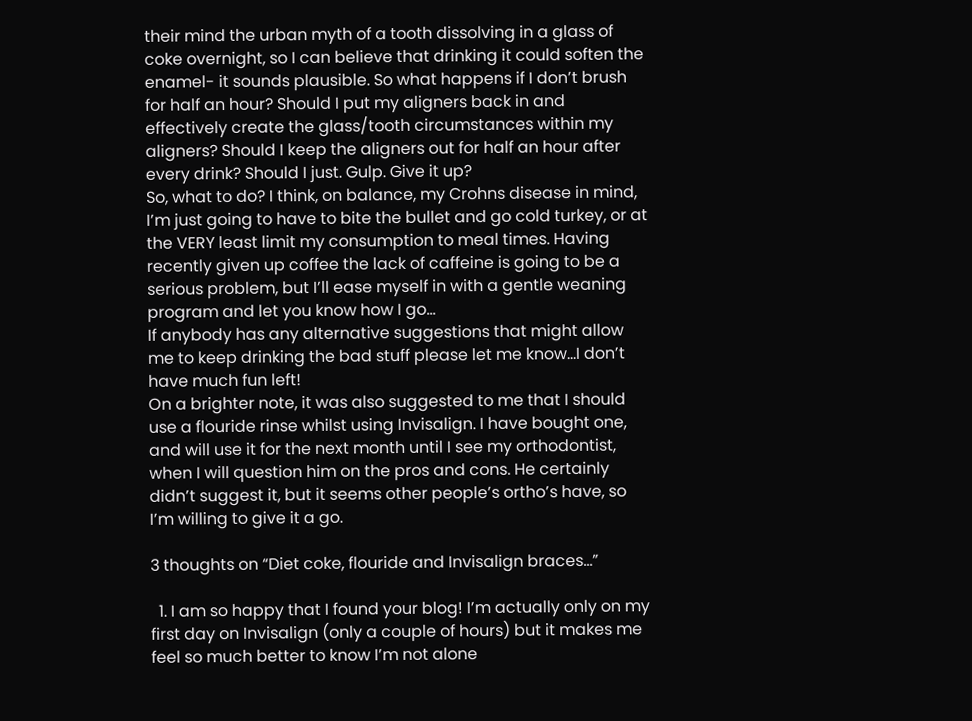their mind the urban myth of a tooth dissolving in a glass of coke overnight, so I can believe that drinking it could soften the enamel- it sounds plausible. So what happens if I don’t brush for half an hour? Should I put my aligners back in and effectively create the glass/tooth circumstances within my aligners? Should I keep the aligners out for half an hour after every drink? Should I just. Gulp. Give it up?
So, what to do? I think, on balance, my Crohns disease in mind, I’m just going to have to bite the bullet and go cold turkey, or at the VERY least limit my consumption to meal times. Having recently given up coffee the lack of caffeine is going to be a serious problem, but I’ll ease myself in with a gentle weaning program and let you know how I go…
If anybody has any alternative suggestions that might allow me to keep drinking the bad stuff please let me know…I don’t have much fun left!
On a brighter note, it was also suggested to me that I should use a flouride rinse whilst using Invisalign. I have bought one, and will use it for the next month until I see my orthodontist, when I will question him on the pros and cons. He certainly didn’t suggest it, but it seems other people’s ortho’s have, so I’m willing to give it a go.

3 thoughts on “Diet coke, flouride and Invisalign braces…”

  1. I am so happy that I found your blog! I’m actually only on my first day on Invisalign (only a couple of hours) but it makes me feel so much better to know I’m not alone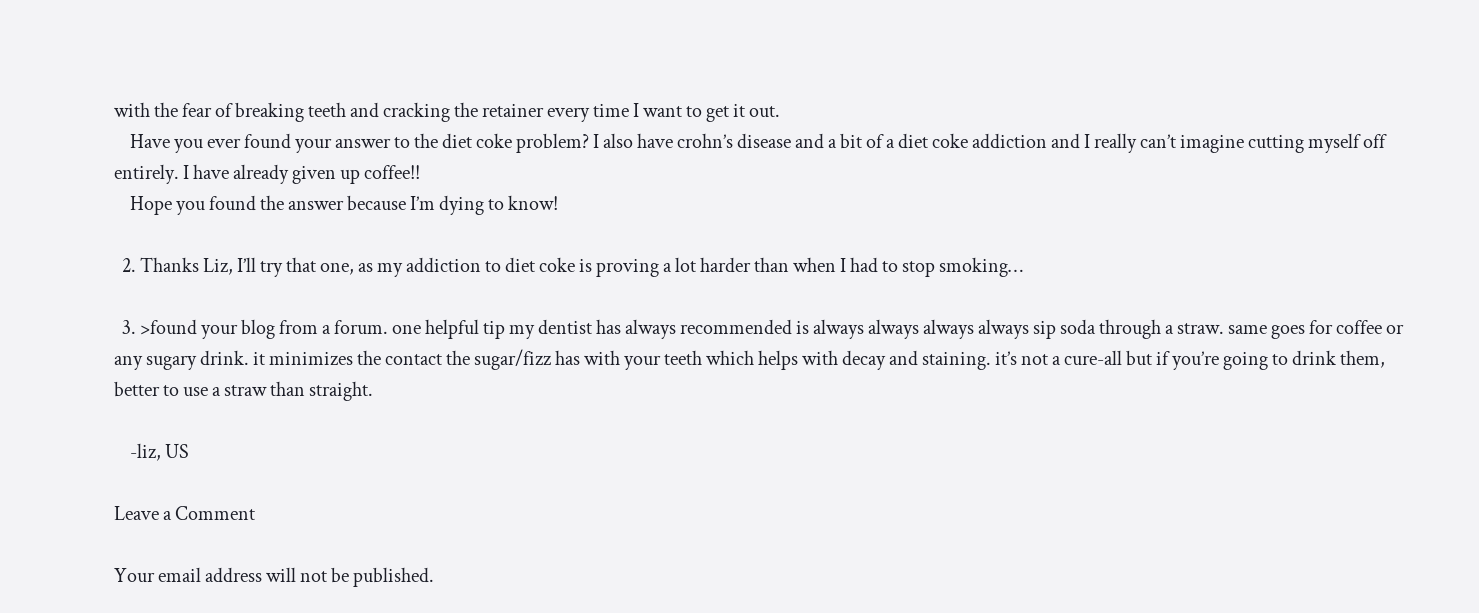with the fear of breaking teeth and cracking the retainer every time I want to get it out.
    Have you ever found your answer to the diet coke problem? I also have crohn’s disease and a bit of a diet coke addiction and I really can’t imagine cutting myself off entirely. I have already given up coffee!!
    Hope you found the answer because I’m dying to know!

  2. Thanks Liz, I’ll try that one, as my addiction to diet coke is proving a lot harder than when I had to stop smoking…

  3. >found your blog from a forum. one helpful tip my dentist has always recommended is always always always always sip soda through a straw. same goes for coffee or any sugary drink. it minimizes the contact the sugar/fizz has with your teeth which helps with decay and staining. it’s not a cure-all but if you’re going to drink them, better to use a straw than straight.

    -liz, US

Leave a Comment

Your email address will not be published.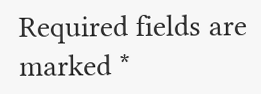Required fields are marked *